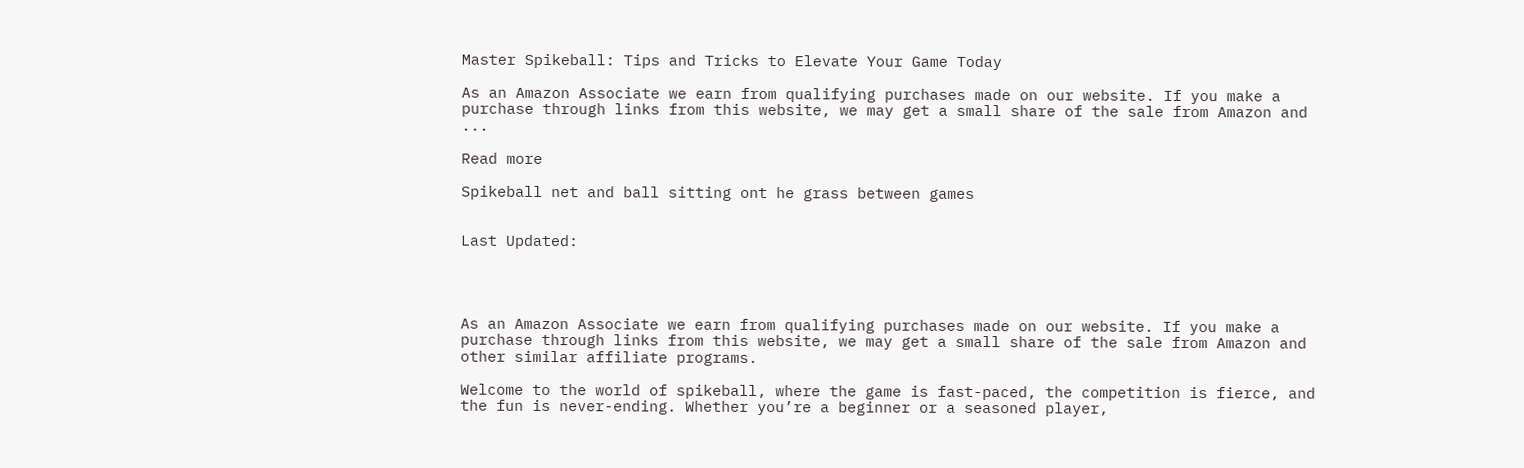Master Spikeball: Tips and Tricks to Elevate Your Game Today

As an Amazon Associate we earn from qualifying purchases made on our website. If you make a purchase through links from this website, we may get a small share of the sale from Amazon and ...

Read more

Spikeball net and ball sitting ont he grass between games


Last Updated:




As an Amazon Associate we earn from qualifying purchases made on our website. If you make a purchase through links from this website, we may get a small share of the sale from Amazon and other similar affiliate programs.

Welcome to the world of spikeball, where the game is fast-paced, the competition is fierce, and the fun is never-ending. Whether you’re a beginner or a seasoned player,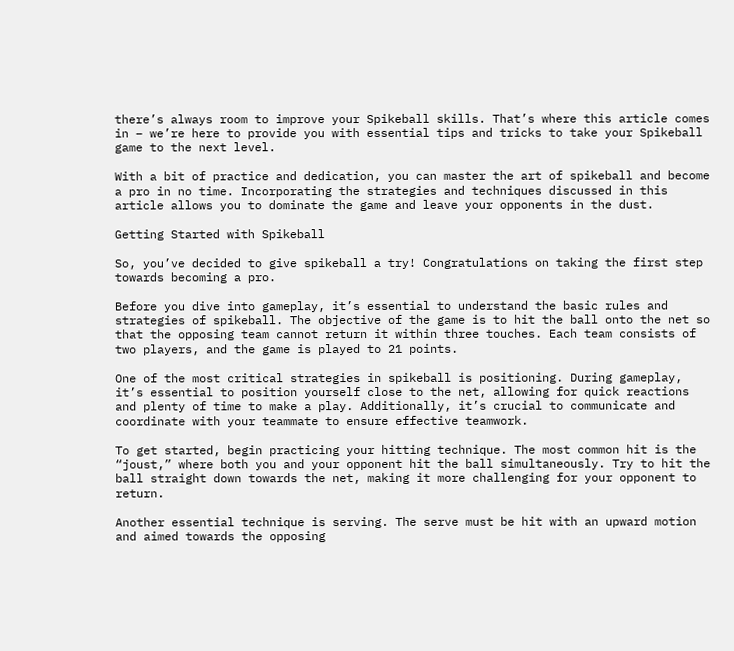there’s always room to improve your Spikeball skills. That’s where this article comes in – we’re here to provide you with essential tips and tricks to take your Spikeball game to the next level.

With a bit of practice and dedication, you can master the art of spikeball and become a pro in no time. Incorporating the strategies and techniques discussed in this article allows you to dominate the game and leave your opponents in the dust.

Getting Started with Spikeball

So, you’ve decided to give spikeball a try! Congratulations on taking the first step towards becoming a pro.

Before you dive into gameplay, it’s essential to understand the basic rules and strategies of spikeball. The objective of the game is to hit the ball onto the net so that the opposing team cannot return it within three touches. Each team consists of two players, and the game is played to 21 points.

One of the most critical strategies in spikeball is positioning. During gameplay, it’s essential to position yourself close to the net, allowing for quick reactions and plenty of time to make a play. Additionally, it’s crucial to communicate and coordinate with your teammate to ensure effective teamwork.

To get started, begin practicing your hitting technique. The most common hit is the “joust,” where both you and your opponent hit the ball simultaneously. Try to hit the ball straight down towards the net, making it more challenging for your opponent to return.

Another essential technique is serving. The serve must be hit with an upward motion and aimed towards the opposing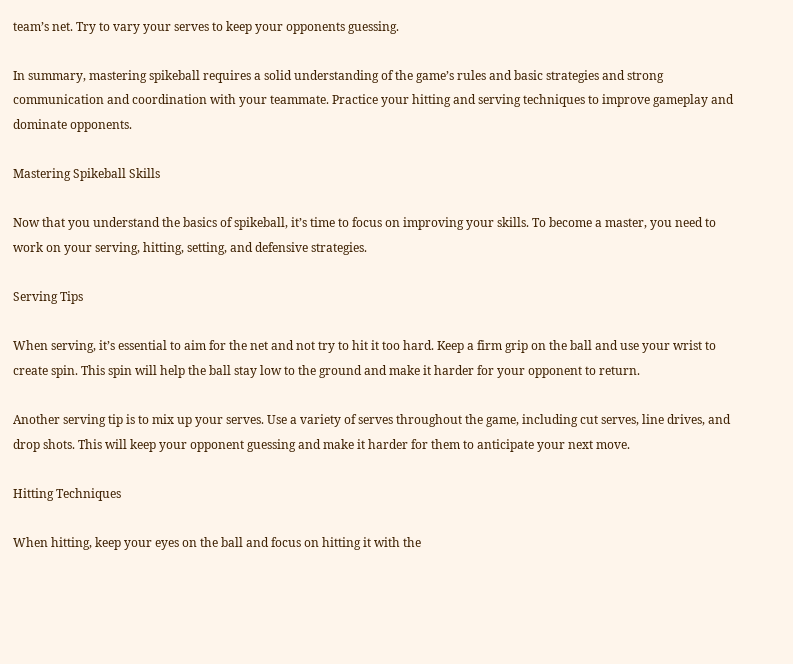team’s net. Try to vary your serves to keep your opponents guessing.

In summary, mastering spikeball requires a solid understanding of the game’s rules and basic strategies and strong communication and coordination with your teammate. Practice your hitting and serving techniques to improve gameplay and dominate opponents.

Mastering Spikeball Skills

Now that you understand the basics of spikeball, it’s time to focus on improving your skills. To become a master, you need to work on your serving, hitting, setting, and defensive strategies.

Serving Tips

When serving, it’s essential to aim for the net and not try to hit it too hard. Keep a firm grip on the ball and use your wrist to create spin. This spin will help the ball stay low to the ground and make it harder for your opponent to return.

Another serving tip is to mix up your serves. Use a variety of serves throughout the game, including cut serves, line drives, and drop shots. This will keep your opponent guessing and make it harder for them to anticipate your next move.

Hitting Techniques

When hitting, keep your eyes on the ball and focus on hitting it with the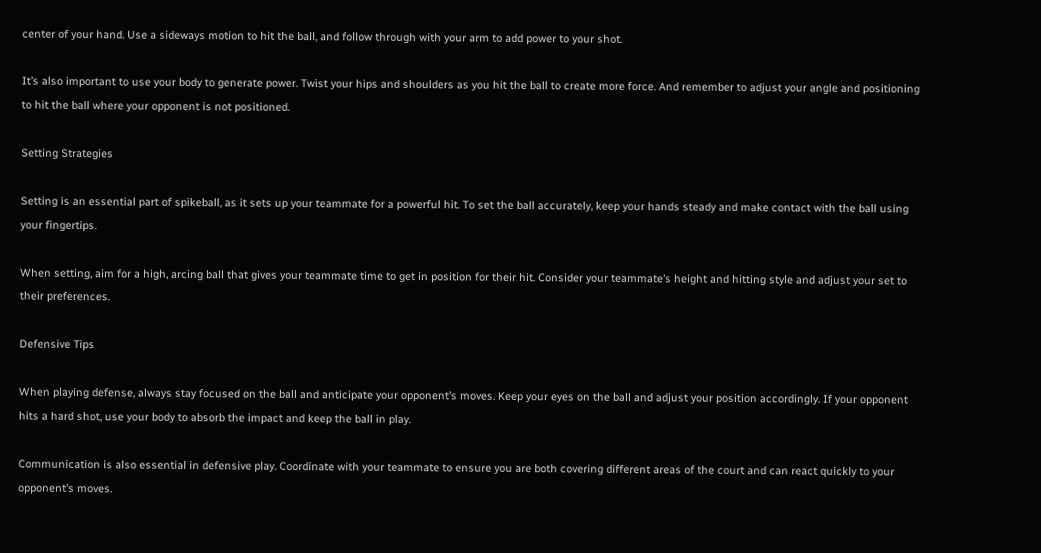center of your hand. Use a sideways motion to hit the ball, and follow through with your arm to add power to your shot.

It’s also important to use your body to generate power. Twist your hips and shoulders as you hit the ball to create more force. And remember to adjust your angle and positioning to hit the ball where your opponent is not positioned.

Setting Strategies

Setting is an essential part of spikeball, as it sets up your teammate for a powerful hit. To set the ball accurately, keep your hands steady and make contact with the ball using your fingertips.

When setting, aim for a high, arcing ball that gives your teammate time to get in position for their hit. Consider your teammate’s height and hitting style and adjust your set to their preferences.

Defensive Tips

When playing defense, always stay focused on the ball and anticipate your opponent’s moves. Keep your eyes on the ball and adjust your position accordingly. If your opponent hits a hard shot, use your body to absorb the impact and keep the ball in play.

Communication is also essential in defensive play. Coordinate with your teammate to ensure you are both covering different areas of the court and can react quickly to your opponent’s moves.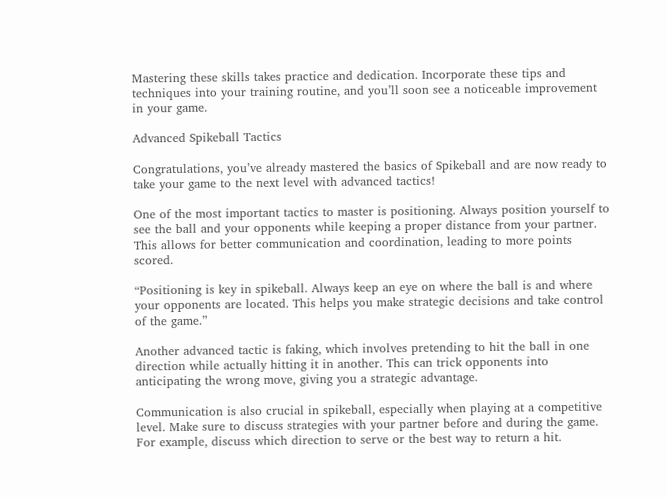Mastering these skills takes practice and dedication. Incorporate these tips and techniques into your training routine, and you’ll soon see a noticeable improvement in your game.

Advanced Spikeball Tactics

Congratulations, you’ve already mastered the basics of Spikeball and are now ready to take your game to the next level with advanced tactics!

One of the most important tactics to master is positioning. Always position yourself to see the ball and your opponents while keeping a proper distance from your partner. This allows for better communication and coordination, leading to more points scored.

“Positioning is key in spikeball. Always keep an eye on where the ball is and where your opponents are located. This helps you make strategic decisions and take control of the game.”

Another advanced tactic is faking, which involves pretending to hit the ball in one direction while actually hitting it in another. This can trick opponents into anticipating the wrong move, giving you a strategic advantage.

Communication is also crucial in spikeball, especially when playing at a competitive level. Make sure to discuss strategies with your partner before and during the game. For example, discuss which direction to serve or the best way to return a hit.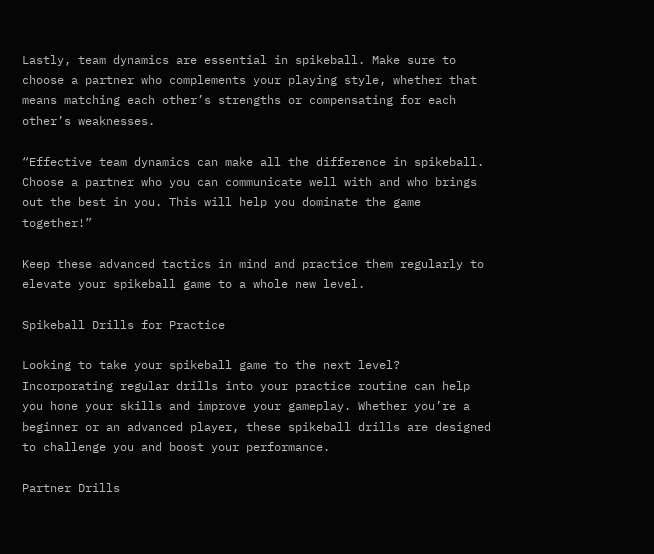Lastly, team dynamics are essential in spikeball. Make sure to choose a partner who complements your playing style, whether that means matching each other’s strengths or compensating for each other’s weaknesses.

“Effective team dynamics can make all the difference in spikeball. Choose a partner who you can communicate well with and who brings out the best in you. This will help you dominate the game together!”

Keep these advanced tactics in mind and practice them regularly to elevate your spikeball game to a whole new level.

Spikeball Drills for Practice

Looking to take your spikeball game to the next level? Incorporating regular drills into your practice routine can help you hone your skills and improve your gameplay. Whether you’re a beginner or an advanced player, these spikeball drills are designed to challenge you and boost your performance.

Partner Drills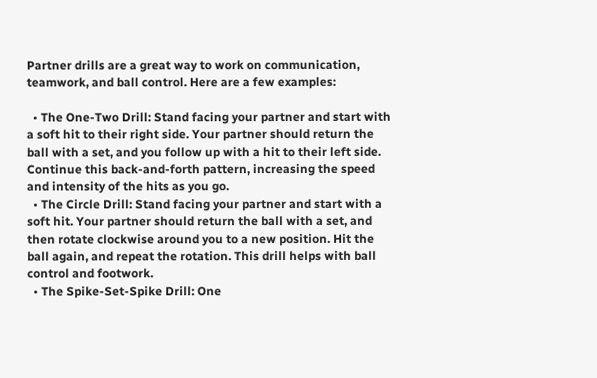Partner drills are a great way to work on communication, teamwork, and ball control. Here are a few examples:

  • The One-Two Drill: Stand facing your partner and start with a soft hit to their right side. Your partner should return the ball with a set, and you follow up with a hit to their left side. Continue this back-and-forth pattern, increasing the speed and intensity of the hits as you go.
  • The Circle Drill: Stand facing your partner and start with a soft hit. Your partner should return the ball with a set, and then rotate clockwise around you to a new position. Hit the ball again, and repeat the rotation. This drill helps with ball control and footwork.
  • The Spike-Set-Spike Drill: One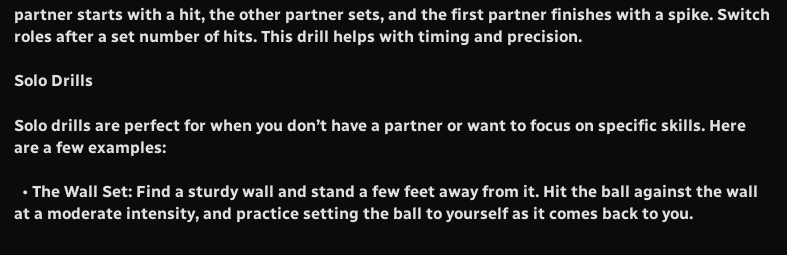partner starts with a hit, the other partner sets, and the first partner finishes with a spike. Switch roles after a set number of hits. This drill helps with timing and precision.

Solo Drills

Solo drills are perfect for when you don’t have a partner or want to focus on specific skills. Here are a few examples:

  • The Wall Set: Find a sturdy wall and stand a few feet away from it. Hit the ball against the wall at a moderate intensity, and practice setting the ball to yourself as it comes back to you.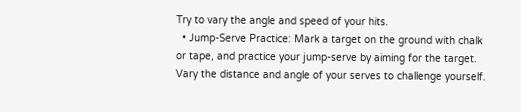Try to vary the angle and speed of your hits.
  • Jump-Serve Practice: Mark a target on the ground with chalk or tape, and practice your jump-serve by aiming for the target. Vary the distance and angle of your serves to challenge yourself.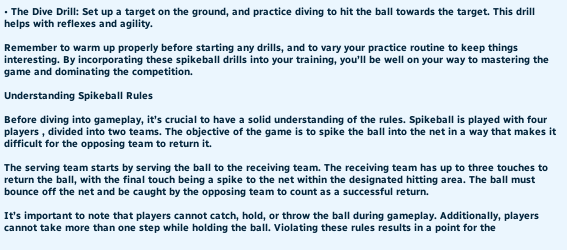• The Dive Drill: Set up a target on the ground, and practice diving to hit the ball towards the target. This drill helps with reflexes and agility.

Remember to warm up properly before starting any drills, and to vary your practice routine to keep things interesting. By incorporating these spikeball drills into your training, you’ll be well on your way to mastering the game and dominating the competition.

Understanding Spikeball Rules

Before diving into gameplay, it’s crucial to have a solid understanding of the rules. Spikeball is played with four players , divided into two teams. The objective of the game is to spike the ball into the net in a way that makes it difficult for the opposing team to return it.

The serving team starts by serving the ball to the receiving team. The receiving team has up to three touches to return the ball, with the final touch being a spike to the net within the designated hitting area. The ball must bounce off the net and be caught by the opposing team to count as a successful return.

It’s important to note that players cannot catch, hold, or throw the ball during gameplay. Additionally, players cannot take more than one step while holding the ball. Violating these rules results in a point for the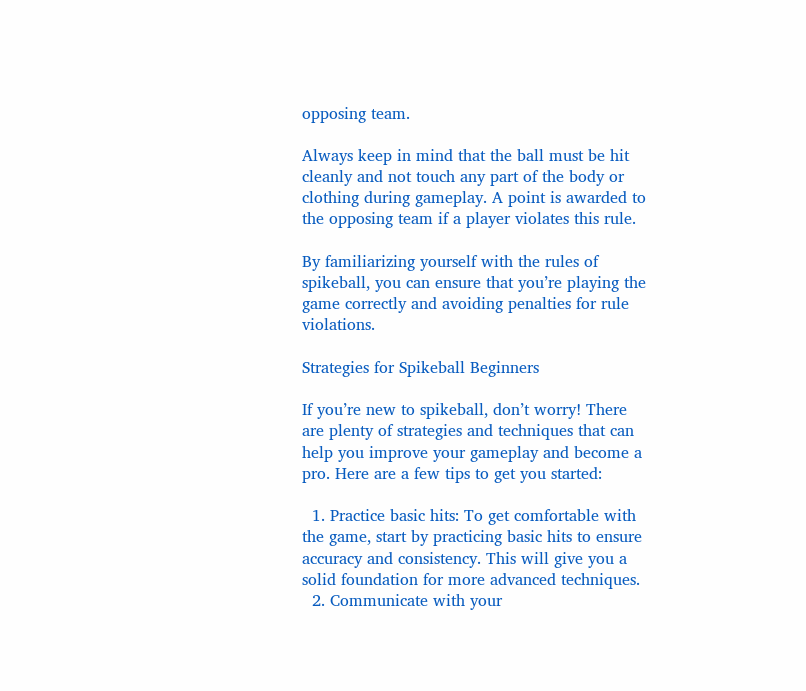opposing team.

Always keep in mind that the ball must be hit cleanly and not touch any part of the body or clothing during gameplay. A point is awarded to the opposing team if a player violates this rule.

By familiarizing yourself with the rules of spikeball, you can ensure that you’re playing the game correctly and avoiding penalties for rule violations.

Strategies for Spikeball Beginners

If you’re new to spikeball, don’t worry! There are plenty of strategies and techniques that can help you improve your gameplay and become a pro. Here are a few tips to get you started:

  1. Practice basic hits: To get comfortable with the game, start by practicing basic hits to ensure accuracy and consistency. This will give you a solid foundation for more advanced techniques.
  2. Communicate with your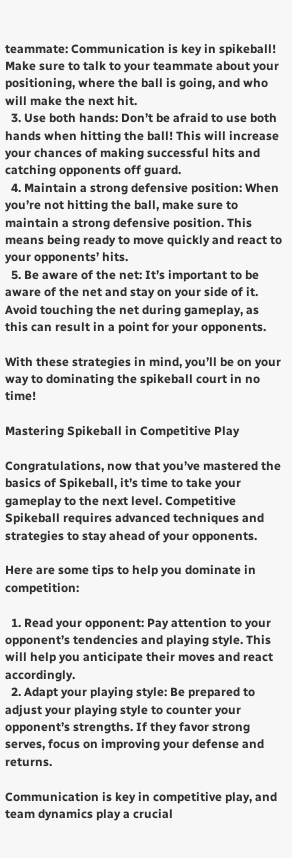teammate: Communication is key in spikeball! Make sure to talk to your teammate about your positioning, where the ball is going, and who will make the next hit.
  3. Use both hands: Don’t be afraid to use both hands when hitting the ball! This will increase your chances of making successful hits and catching opponents off guard.
  4. Maintain a strong defensive position: When you’re not hitting the ball, make sure to maintain a strong defensive position. This means being ready to move quickly and react to your opponents’ hits.
  5. Be aware of the net: It’s important to be aware of the net and stay on your side of it. Avoid touching the net during gameplay, as this can result in a point for your opponents.

With these strategies in mind, you’ll be on your way to dominating the spikeball court in no time!

Mastering Spikeball in Competitive Play

Congratulations, now that you’ve mastered the basics of Spikeball, it’s time to take your gameplay to the next level. Competitive Spikeball requires advanced techniques and strategies to stay ahead of your opponents.

Here are some tips to help you dominate in competition:

  1. Read your opponent: Pay attention to your opponent’s tendencies and playing style. This will help you anticipate their moves and react accordingly.
  2. Adapt your playing style: Be prepared to adjust your playing style to counter your opponent’s strengths. If they favor strong serves, focus on improving your defense and returns.

Communication is key in competitive play, and team dynamics play a crucial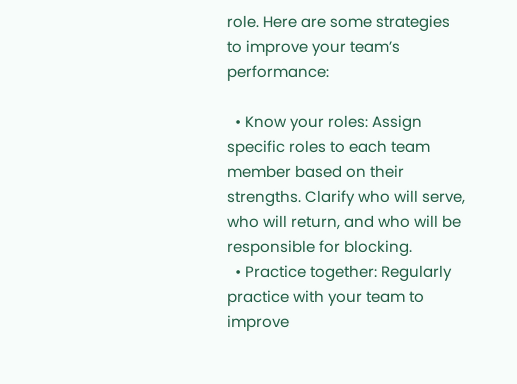role. Here are some strategies to improve your team’s performance:

  • Know your roles: Assign specific roles to each team member based on their strengths. Clarify who will serve, who will return, and who will be responsible for blocking.
  • Practice together: Regularly practice with your team to improve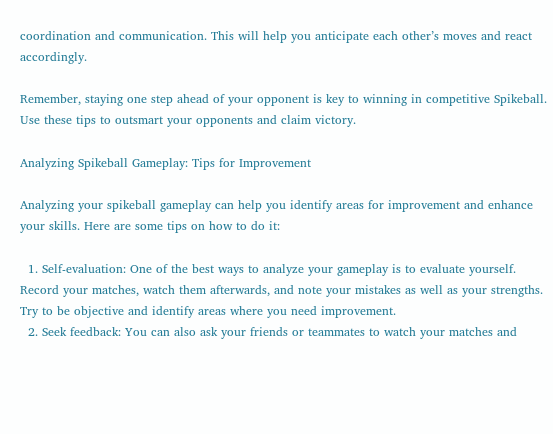coordination and communication. This will help you anticipate each other’s moves and react accordingly.

Remember, staying one step ahead of your opponent is key to winning in competitive Spikeball. Use these tips to outsmart your opponents and claim victory.

Analyzing Spikeball Gameplay: Tips for Improvement

Analyzing your spikeball gameplay can help you identify areas for improvement and enhance your skills. Here are some tips on how to do it:

  1. Self-evaluation: One of the best ways to analyze your gameplay is to evaluate yourself. Record your matches, watch them afterwards, and note your mistakes as well as your strengths. Try to be objective and identify areas where you need improvement.
  2. Seek feedback: You can also ask your friends or teammates to watch your matches and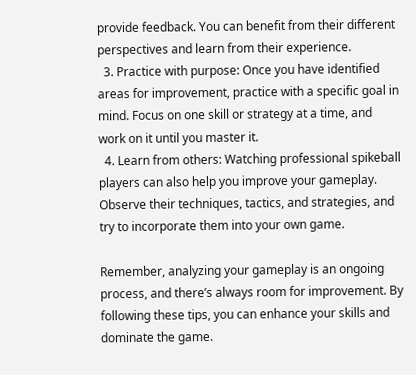provide feedback. You can benefit from their different perspectives and learn from their experience.
  3. Practice with purpose: Once you have identified areas for improvement, practice with a specific goal in mind. Focus on one skill or strategy at a time, and work on it until you master it.
  4. Learn from others: Watching professional spikeball players can also help you improve your gameplay. Observe their techniques, tactics, and strategies, and try to incorporate them into your own game.

Remember, analyzing your gameplay is an ongoing process, and there’s always room for improvement. By following these tips, you can enhance your skills and dominate the game.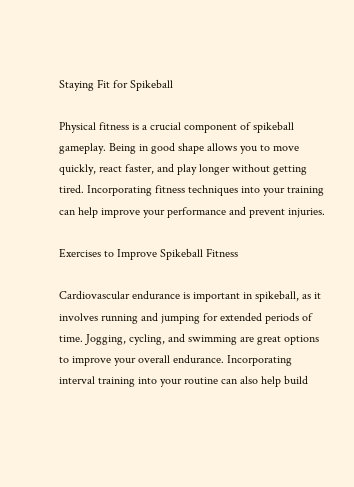Staying Fit for Spikeball

Physical fitness is a crucial component of spikeball gameplay. Being in good shape allows you to move quickly, react faster, and play longer without getting tired. Incorporating fitness techniques into your training can help improve your performance and prevent injuries.

Exercises to Improve Spikeball Fitness

Cardiovascular endurance is important in spikeball, as it involves running and jumping for extended periods of time. Jogging, cycling, and swimming are great options to improve your overall endurance. Incorporating interval training into your routine can also help build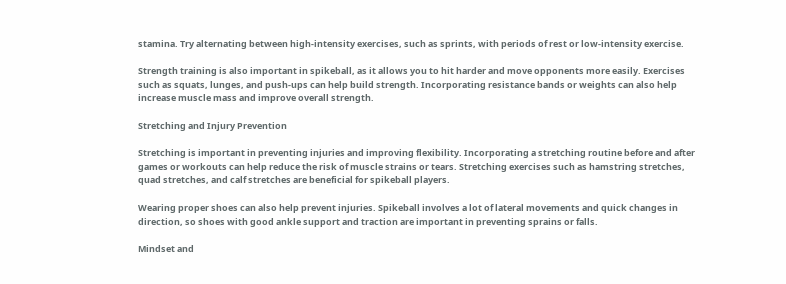stamina. Try alternating between high-intensity exercises, such as sprints, with periods of rest or low-intensity exercise.

Strength training is also important in spikeball, as it allows you to hit harder and move opponents more easily. Exercises such as squats, lunges, and push-ups can help build strength. Incorporating resistance bands or weights can also help increase muscle mass and improve overall strength.

Stretching and Injury Prevention

Stretching is important in preventing injuries and improving flexibility. Incorporating a stretching routine before and after games or workouts can help reduce the risk of muscle strains or tears. Stretching exercises such as hamstring stretches, quad stretches, and calf stretches are beneficial for spikeball players.

Wearing proper shoes can also help prevent injuries. Spikeball involves a lot of lateral movements and quick changes in direction, so shoes with good ankle support and traction are important in preventing sprains or falls.

Mindset and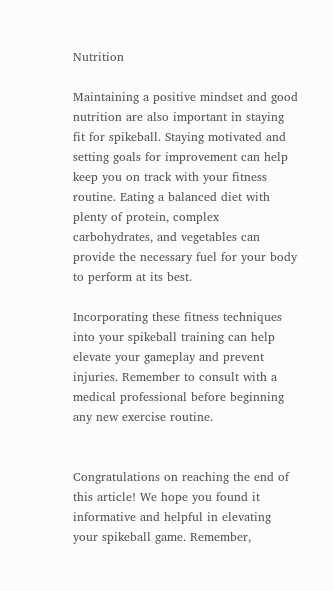Nutrition

Maintaining a positive mindset and good nutrition are also important in staying fit for spikeball. Staying motivated and setting goals for improvement can help keep you on track with your fitness routine. Eating a balanced diet with plenty of protein, complex carbohydrates, and vegetables can provide the necessary fuel for your body to perform at its best.

Incorporating these fitness techniques into your spikeball training can help elevate your gameplay and prevent injuries. Remember to consult with a medical professional before beginning any new exercise routine.


Congratulations on reaching the end of this article! We hope you found it informative and helpful in elevating your spikeball game. Remember,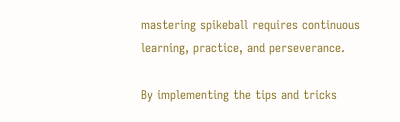mastering spikeball requires continuous learning, practice, and perseverance.

By implementing the tips and tricks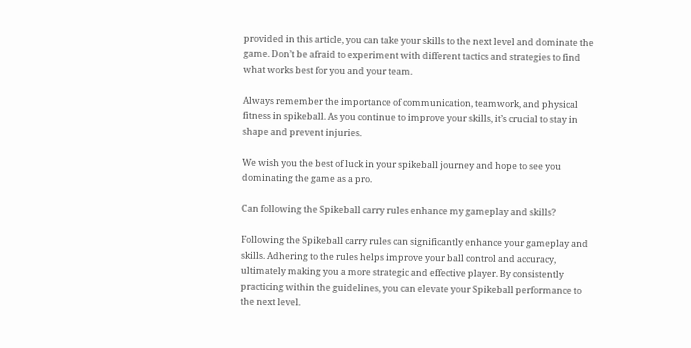provided in this article, you can take your skills to the next level and dominate the game. Don’t be afraid to experiment with different tactics and strategies to find what works best for you and your team.

Always remember the importance of communication, teamwork, and physical fitness in spikeball. As you continue to improve your skills, it’s crucial to stay in shape and prevent injuries.

We wish you the best of luck in your spikeball journey and hope to see you dominating the game as a pro.

Can following the Spikeball carry rules enhance my gameplay and skills?

Following the Spikeball carry rules can significantly enhance your gameplay and skills. Adhering to the rules helps improve your ball control and accuracy, ultimately making you a more strategic and effective player. By consistently practicing within the guidelines, you can elevate your Spikeball performance to the next level.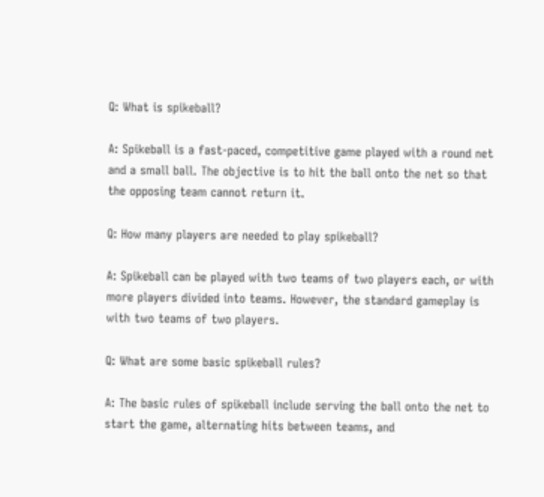Q: What is spikeball?

A: Spikeball is a fast-paced, competitive game played with a round net and a small ball. The objective is to hit the ball onto the net so that the opposing team cannot return it.

Q: How many players are needed to play spikeball?

A: Spikeball can be played with two teams of two players each, or with more players divided into teams. However, the standard gameplay is with two teams of two players.

Q: What are some basic spikeball rules?

A: The basic rules of spikeball include serving the ball onto the net to start the game, alternating hits between teams, and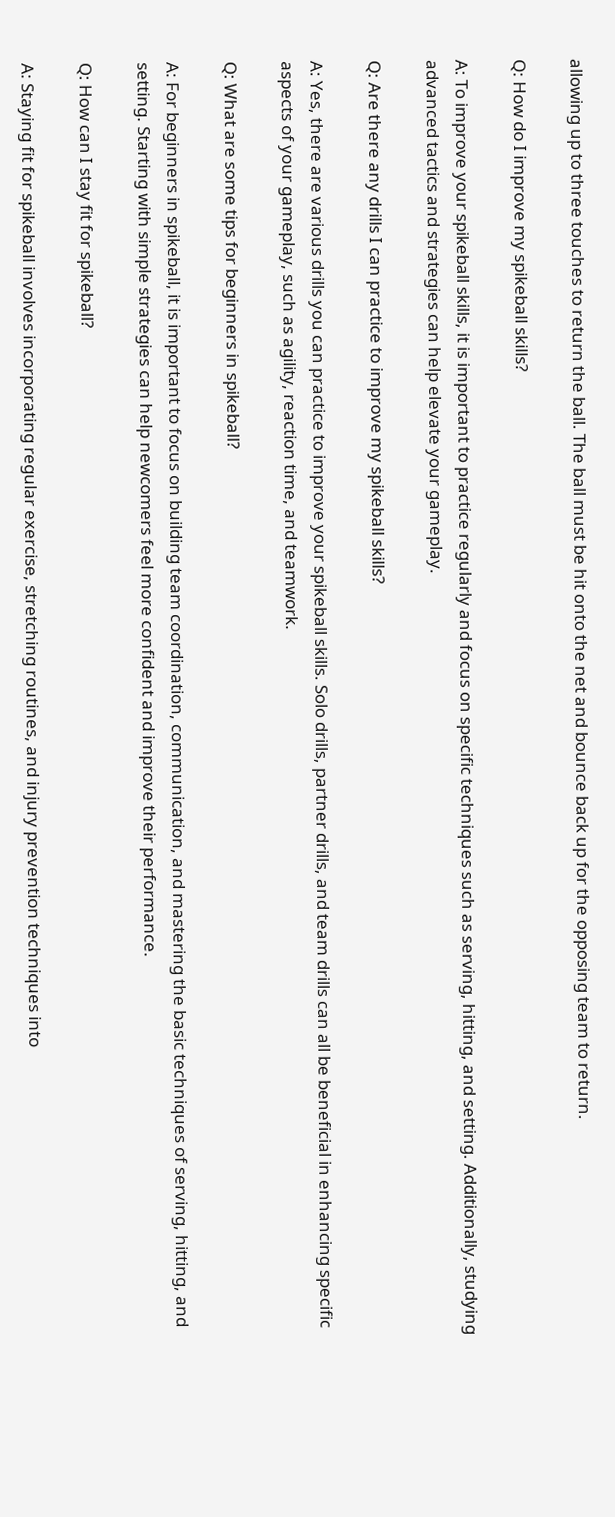allowing up to three touches to return the ball. The ball must be hit onto the net and bounce back up for the opposing team to return.

Q: How do I improve my spikeball skills?

A: To improve your spikeball skills, it is important to practice regularly and focus on specific techniques such as serving, hitting, and setting. Additionally, studying advanced tactics and strategies can help elevate your gameplay.

Q: Are there any drills I can practice to improve my spikeball skills?

A: Yes, there are various drills you can practice to improve your spikeball skills. Solo drills, partner drills, and team drills can all be beneficial in enhancing specific aspects of your gameplay, such as agility, reaction time, and teamwork.

Q: What are some tips for beginners in spikeball?

A: For beginners in spikeball, it is important to focus on building team coordination, communication, and mastering the basic techniques of serving, hitting, and setting. Starting with simple strategies can help newcomers feel more confident and improve their performance.

Q: How can I stay fit for spikeball?

A: Staying fit for spikeball involves incorporating regular exercise, stretching routines, and injury prevention techniques into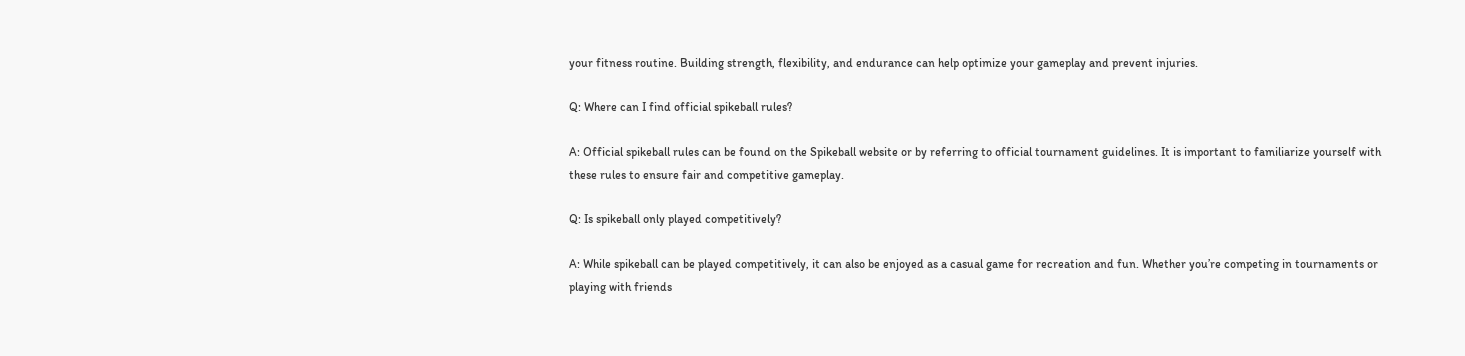your fitness routine. Building strength, flexibility, and endurance can help optimize your gameplay and prevent injuries.

Q: Where can I find official spikeball rules?

A: Official spikeball rules can be found on the Spikeball website or by referring to official tournament guidelines. It is important to familiarize yourself with these rules to ensure fair and competitive gameplay.

Q: Is spikeball only played competitively?

A: While spikeball can be played competitively, it can also be enjoyed as a casual game for recreation and fun. Whether you’re competing in tournaments or playing with friends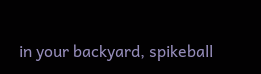in your backyard, spikeball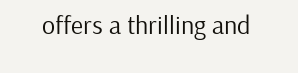offers a thrilling and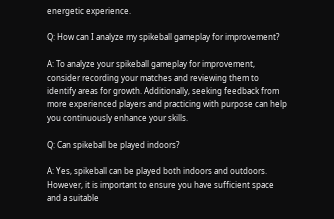energetic experience.

Q: How can I analyze my spikeball gameplay for improvement?

A: To analyze your spikeball gameplay for improvement, consider recording your matches and reviewing them to identify areas for growth. Additionally, seeking feedback from more experienced players and practicing with purpose can help you continuously enhance your skills.

Q: Can spikeball be played indoors?

A: Yes, spikeball can be played both indoors and outdoors. However, it is important to ensure you have sufficient space and a suitable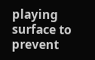playing surface to prevent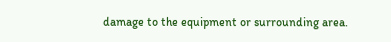damage to the equipment or surrounding area.